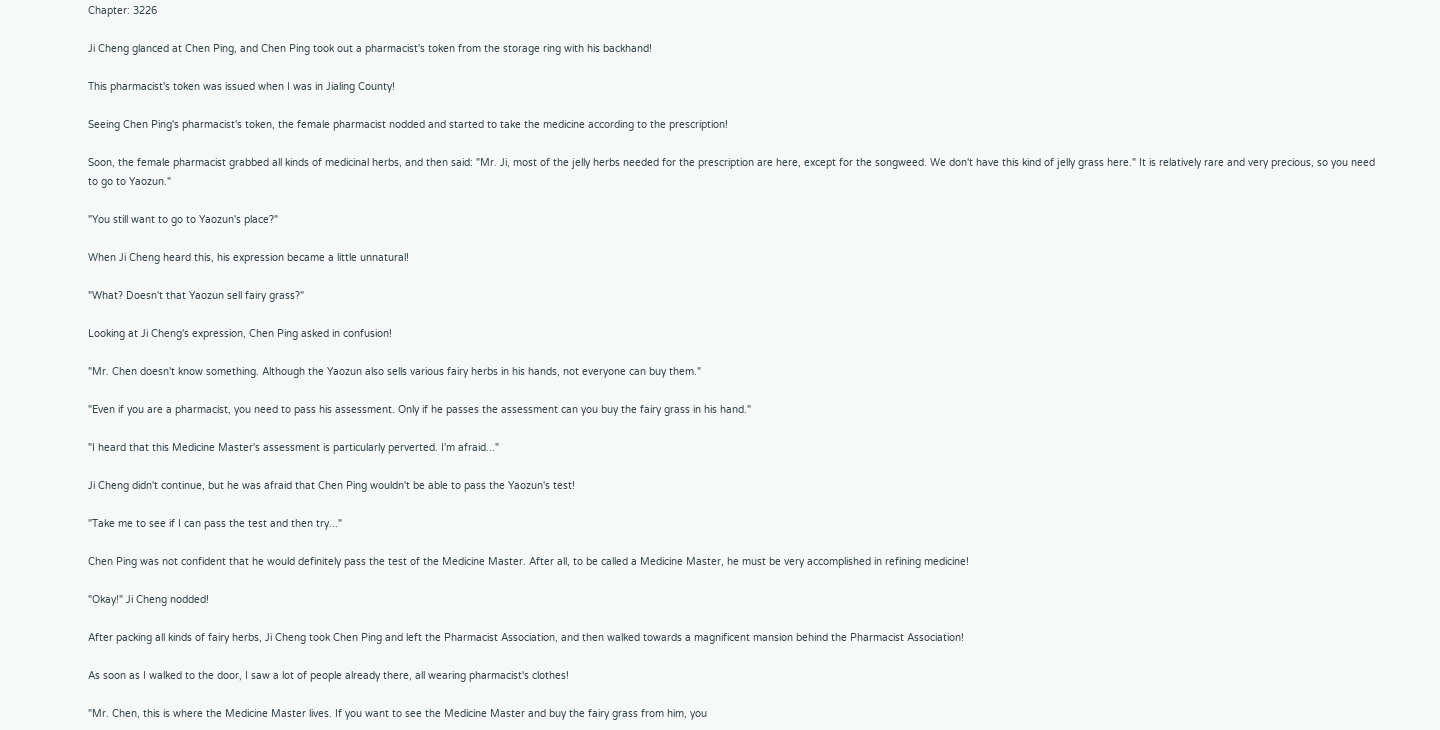Chapter: 3226

Ji Cheng glanced at Chen Ping, and Chen Ping took out a pharmacist's token from the storage ring with his backhand!

This pharmacist's token was issued when I was in Jialing County!

Seeing Chen Ping's pharmacist's token, the female pharmacist nodded and started to take the medicine according to the prescription!

Soon, the female pharmacist grabbed all kinds of medicinal herbs, and then said: "Mr. Ji, most of the jelly herbs needed for the prescription are here, except for the songweed. We don't have this kind of jelly grass here." It is relatively rare and very precious, so you need to go to Yaozun."

"You still want to go to Yaozun's place?"

When Ji Cheng heard this, his expression became a little unnatural!

"What? Doesn't that Yaozun sell fairy grass?"

Looking at Ji Cheng's expression, Chen Ping asked in confusion!

"Mr. Chen doesn't know something. Although the Yaozun also sells various fairy herbs in his hands, not everyone can buy them."

"Even if you are a pharmacist, you need to pass his assessment. Only if he passes the assessment can you buy the fairy grass in his hand."

"I heard that this Medicine Master's assessment is particularly perverted. I'm afraid..."

Ji Cheng didn't continue, but he was afraid that Chen Ping wouldn't be able to pass the Yaozun's test!

"Take me to see if I can pass the test and then try..."

Chen Ping was not confident that he would definitely pass the test of the Medicine Master. After all, to be called a Medicine Master, he must be very accomplished in refining medicine!

"Okay!" Ji Cheng nodded!

After packing all kinds of fairy herbs, Ji Cheng took Chen Ping and left the Pharmacist Association, and then walked towards a magnificent mansion behind the Pharmacist Association!

As soon as I walked to the door, I saw a lot of people already there, all wearing pharmacist's clothes!

"Mr. Chen, this is where the Medicine Master lives. If you want to see the Medicine Master and buy the fairy grass from him, you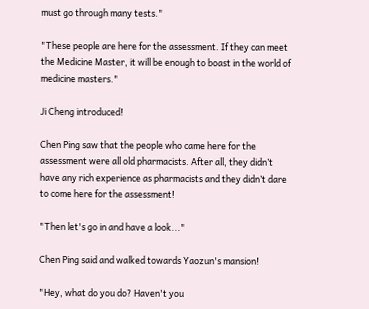must go through many tests."

"These people are here for the assessment. If they can meet the Medicine Master, it will be enough to boast in the world of medicine masters."

Ji Cheng introduced!

Chen Ping saw that the people who came here for the assessment were all old pharmacists. After all, they didn’t have any rich experience as pharmacists and they didn’t dare to come here for the assessment!

"Then let's go in and have a look..."

Chen Ping said and walked towards Yaozun's mansion!

"Hey, what do you do? Haven't you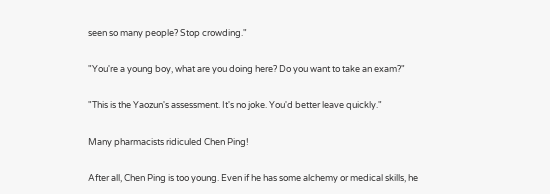seen so many people? Stop crowding."

"You're a young boy, what are you doing here? Do you want to take an exam?"

"This is the Yaozun's assessment. It's no joke. You'd better leave quickly."

Many pharmacists ridiculed Chen Ping!

After all, Chen Ping is too young. Even if he has some alchemy or medical skills, he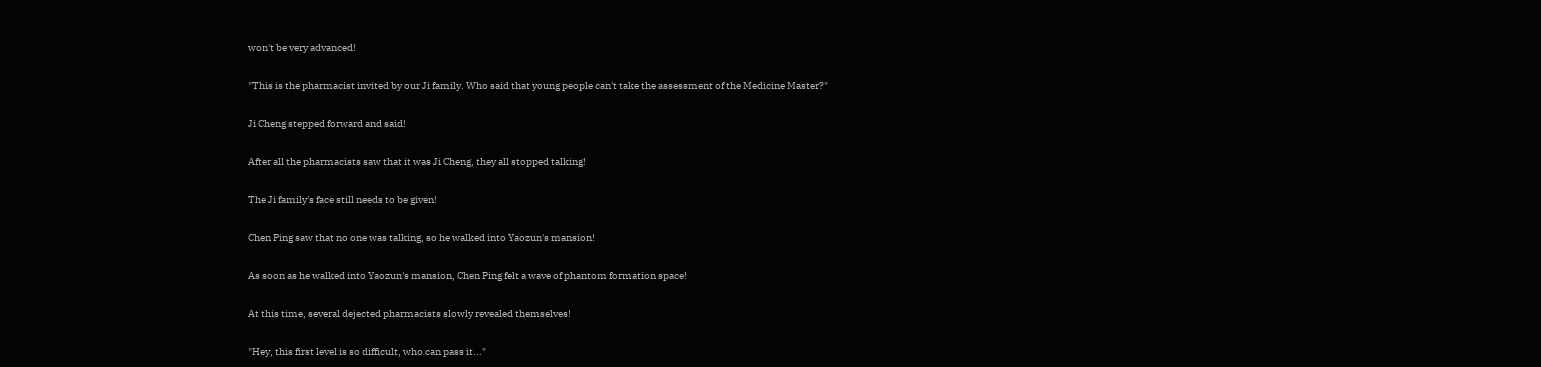won't be very advanced!

"This is the pharmacist invited by our Ji family. Who said that young people can't take the assessment of the Medicine Master?"

Ji Cheng stepped forward and said!

After all the pharmacists saw that it was Ji Cheng, they all stopped talking!

The Ji family's face still needs to be given!

Chen Ping saw that no one was talking, so he walked into Yaozun's mansion!

As soon as he walked into Yaozun's mansion, Chen Ping felt a wave of phantom formation space!

At this time, several dejected pharmacists slowly revealed themselves!

"Hey, this first level is so difficult, who can pass it..."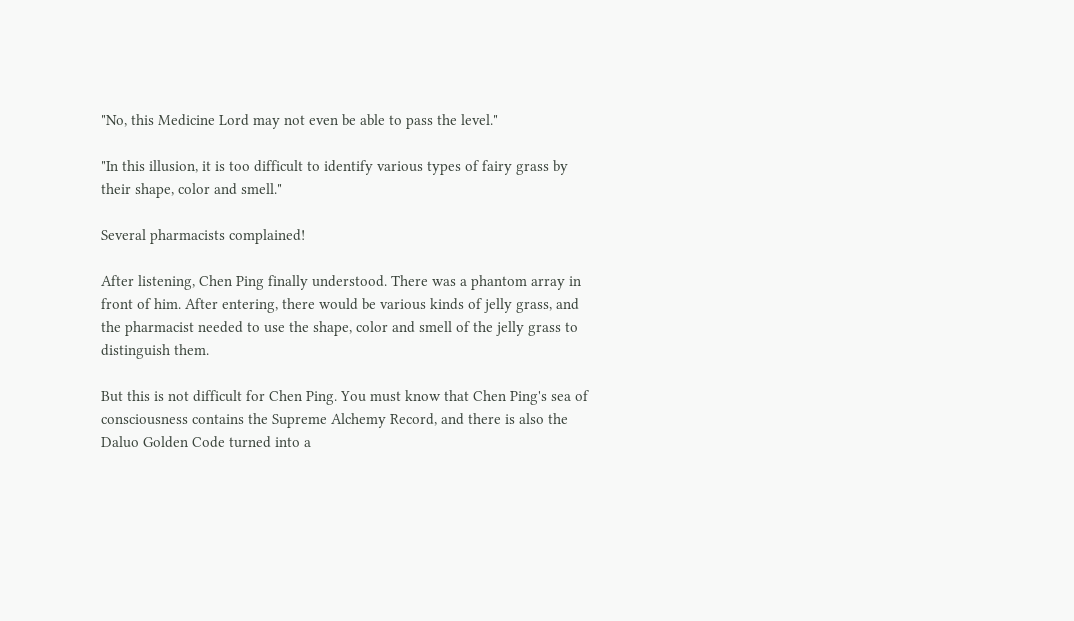"No, this Medicine Lord may not even be able to pass the level."

"In this illusion, it is too difficult to identify various types of fairy grass by their shape, color and smell."

Several pharmacists complained!

After listening, Chen Ping finally understood. There was a phantom array in front of him. After entering, there would be various kinds of jelly grass, and the pharmacist needed to use the shape, color and smell of the jelly grass to distinguish them.

But this is not difficult for Chen Ping. You must know that Chen Ping's sea of consciousness contains the Supreme Alchemy Record, and there is also the Daluo Golden Code turned into a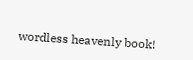wordless heavenly book!